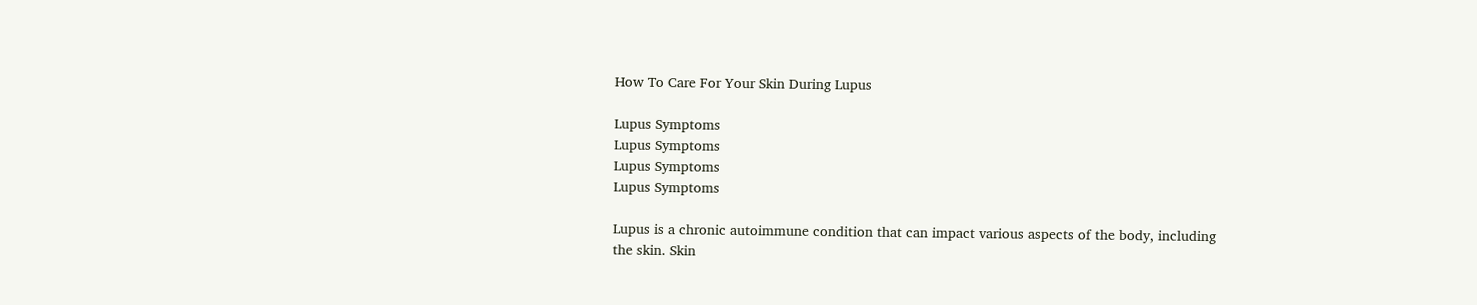How To Care For Your Skin During Lupus

Lupus Symptoms
Lupus Symptoms
Lupus Symptoms
Lupus Symptoms

Lupus is a chronic autoimmune condition that can impact various aspects of the body, including the skin. Skin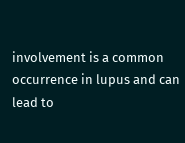involvement is a common occurrence in lupus and can lead to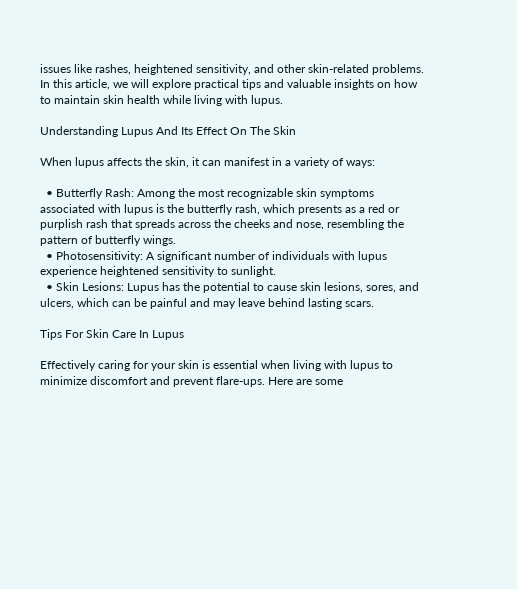issues like rashes, heightened sensitivity, and other skin-related problems. In this article, we will explore practical tips and valuable insights on how to maintain skin health while living with lupus.

Understanding Lupus And Its Effect On The Skin

When lupus affects the skin, it can manifest in a variety of ways:

  • Butterfly Rash: Among the most recognizable skin symptoms associated with lupus is the butterfly rash, which presents as a red or purplish rash that spreads across the cheeks and nose, resembling the pattern of butterfly wings.
  • Photosensitivity: A significant number of individuals with lupus experience heightened sensitivity to sunlight.
  • Skin Lesions: Lupus has the potential to cause skin lesions, sores, and ulcers, which can be painful and may leave behind lasting scars.

Tips For Skin Care In Lupus

Effectively caring for your skin is essential when living with lupus to minimize discomfort and prevent flare-ups. Here are some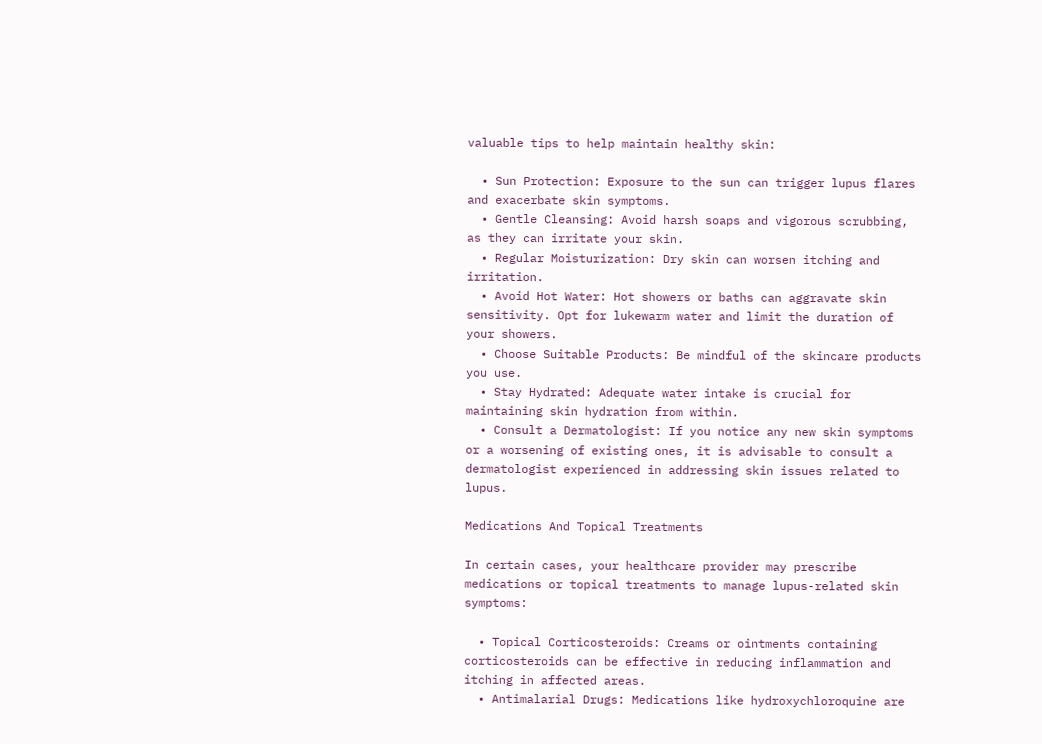valuable tips to help maintain healthy skin:

  • Sun Protection: Exposure to the sun can trigger lupus flares and exacerbate skin symptoms.
  • Gentle Cleansing: Avoid harsh soaps and vigorous scrubbing, as they can irritate your skin.
  • Regular Moisturization: Dry skin can worsen itching and irritation.
  • Avoid Hot Water: Hot showers or baths can aggravate skin sensitivity. Opt for lukewarm water and limit the duration of your showers.
  • Choose Suitable Products: Be mindful of the skincare products you use.
  • Stay Hydrated: Adequate water intake is crucial for maintaining skin hydration from within.
  • Consult a Dermatologist: If you notice any new skin symptoms or a worsening of existing ones, it is advisable to consult a dermatologist experienced in addressing skin issues related to lupus.

Medications And Topical Treatments

In certain cases, your healthcare provider may prescribe medications or topical treatments to manage lupus-related skin symptoms:

  • Topical Corticosteroids: Creams or ointments containing corticosteroids can be effective in reducing inflammation and itching in affected areas.
  • Antimalarial Drugs: Medications like hydroxychloroquine are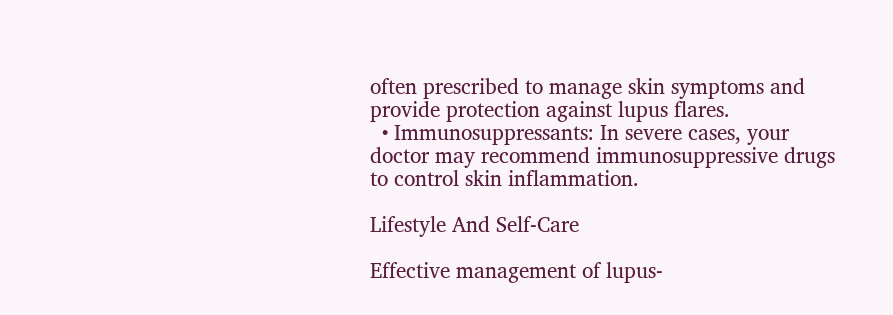often prescribed to manage skin symptoms and provide protection against lupus flares.
  • Immunosuppressants: In severe cases, your doctor may recommend immunosuppressive drugs to control skin inflammation.

Lifestyle And Self-Care

Effective management of lupus-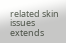related skin issues extends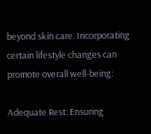beyond skin care. Incorporating certain lifestyle changes can promote overall well-being:

Adequate Rest: Ensuring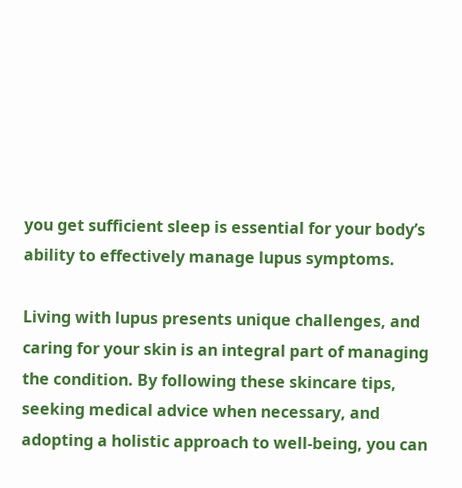you get sufficient sleep is essential for your body’s ability to effectively manage lupus symptoms.

Living with lupus presents unique challenges, and caring for your skin is an integral part of managing the condition. By following these skincare tips, seeking medical advice when necessary, and adopting a holistic approach to well-being, you can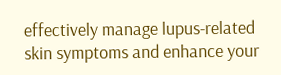effectively manage lupus-related skin symptoms and enhance your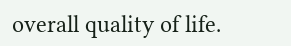overall quality of life.